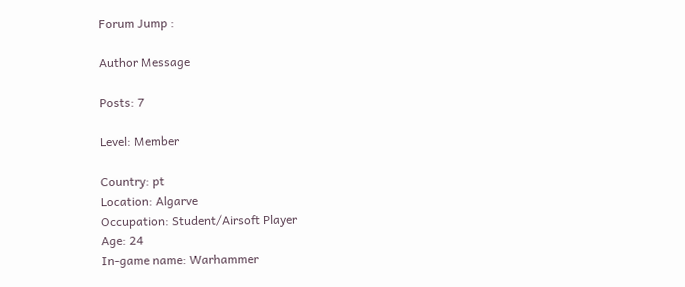Forum Jump :

Author Message

Posts: 7

Level: Member

Country: pt
Location: Algarve
Occupation: Student/Airsoft Player
Age: 24
In-game name: Warhammer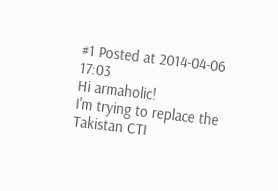#1 Posted at 2014-04-06 17:03
Hi armaholic!
I'm trying to replace the Takistan CTI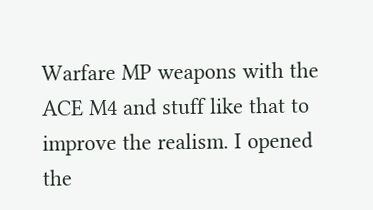Warfare MP weapons with the ACE M4 and stuff like that to improve the realism. I opened the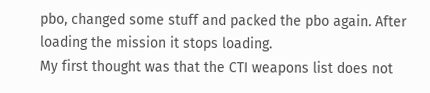pbo, changed some stuff and packed the pbo again. After loading the mission it stops loading.
My first thought was that the CTI weapons list does not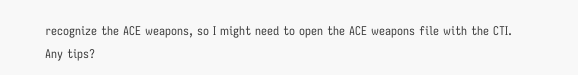recognize the ACE weapons, so I might need to open the ACE weapons file with the CTI.
Any tips?